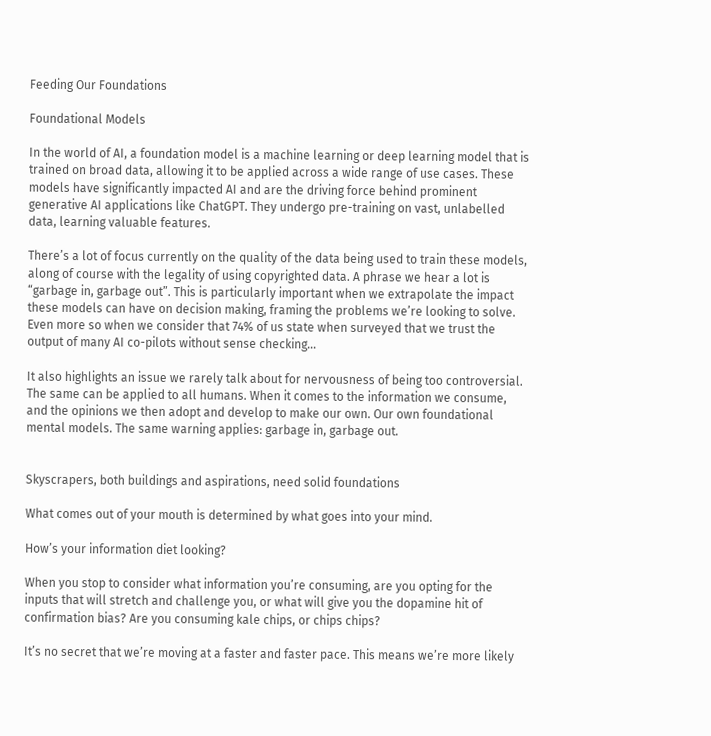Feeding Our Foundations

Foundational Models

In the world of AI, a foundation model is a machine learning or deep learning model that is trained on broad data, allowing it to be applied across a wide range of use cases. These models have significantly impacted AI and are the driving force behind prominent generative AI applications like ChatGPT. They undergo pre-training on vast, unlabelled data, learning valuable features.

There’s a lot of focus currently on the quality of the data being used to train these models, along of course with the legality of using copyrighted data. A phrase we hear a lot is “garbage in, garbage out”. This is particularly important when we extrapolate the impact these models can have on decision making, framing the problems we’re looking to solve. Even more so when we consider that 74% of us state when surveyed that we trust the output of many AI co-pilots without sense checking…

It also highlights an issue we rarely talk about for nervousness of being too controversial. The same can be applied to all humans. When it comes to the information we consume, and the opinions we then adopt and develop to make our own. Our own foundational mental models. The same warning applies: garbage in, garbage out.


Skyscrapers, both buildings and aspirations, need solid foundations

What comes out of your mouth is determined by what goes into your mind.

How’s your information diet looking?

When you stop to consider what information you’re consuming, are you opting for the inputs that will stretch and challenge you, or what will give you the dopamine hit of confirmation bias? Are you consuming kale chips, or chips chips?

It’s no secret that we’re moving at a faster and faster pace. This means we’re more likely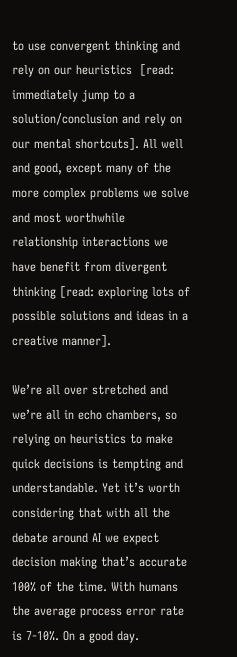to use convergent thinking and rely on our heuristics  [read: immediately jump to a solution/conclusion and rely on our mental shortcuts]. All well and good, except many of the more complex problems we solve and most worthwhile relationship interactions we have benefit from divergent thinking [read: exploring lots of possible solutions and ideas in a creative manner].

We’re all over stretched and we’re all in echo chambers, so relying on heuristics to make quick decisions is tempting and understandable. Yet it’s worth considering that with all the debate around AI we expect decision making that’s accurate 100% of the time. With humans the average process error rate is 7-10%. On a good day.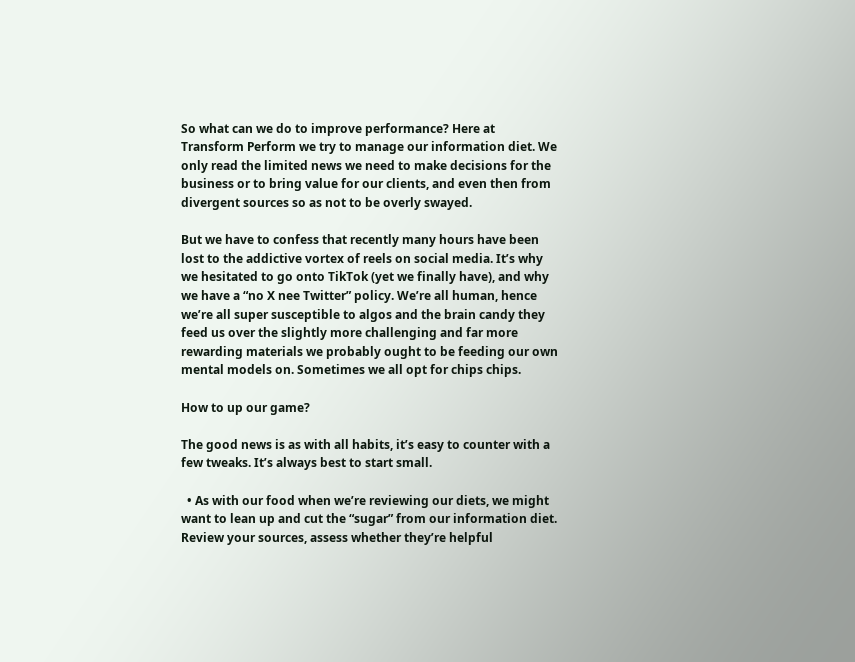So what can we do to improve performance? Here at Transform Perform we try to manage our information diet. We only read the limited news we need to make decisions for the business or to bring value for our clients, and even then from divergent sources so as not to be overly swayed.

But we have to confess that recently many hours have been lost to the addictive vortex of reels on social media. It’s why we hesitated to go onto TikTok (yet we finally have), and why we have a “no X nee Twitter” policy. We’re all human, hence we’re all super susceptible to algos and the brain candy they feed us over the slightly more challenging and far more rewarding materials we probably ought to be feeding our own mental models on. Sometimes we all opt for chips chips.

How to up our game?

The good news is as with all habits, it’s easy to counter with a few tweaks. It’s always best to start small.

  • As with our food when we’re reviewing our diets, we might want to lean up and cut the “sugar” from our information diet. Review your sources, assess whether they’re helpful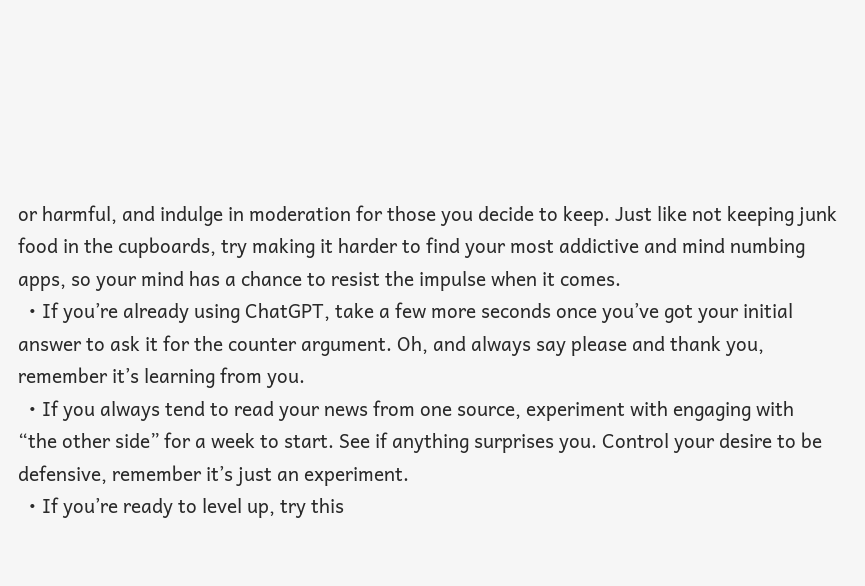or harmful, and indulge in moderation for those you decide to keep. Just like not keeping junk food in the cupboards, try making it harder to find your most addictive and mind numbing apps, so your mind has a chance to resist the impulse when it comes.
  • If you’re already using ChatGPT, take a few more seconds once you’ve got your initial answer to ask it for the counter argument. Oh, and always say please and thank you, remember it’s learning from you.
  • If you always tend to read your news from one source, experiment with engaging with “the other side” for a week to start. See if anything surprises you. Control your desire to be defensive, remember it’s just an experiment.
  • If you’re ready to level up, try this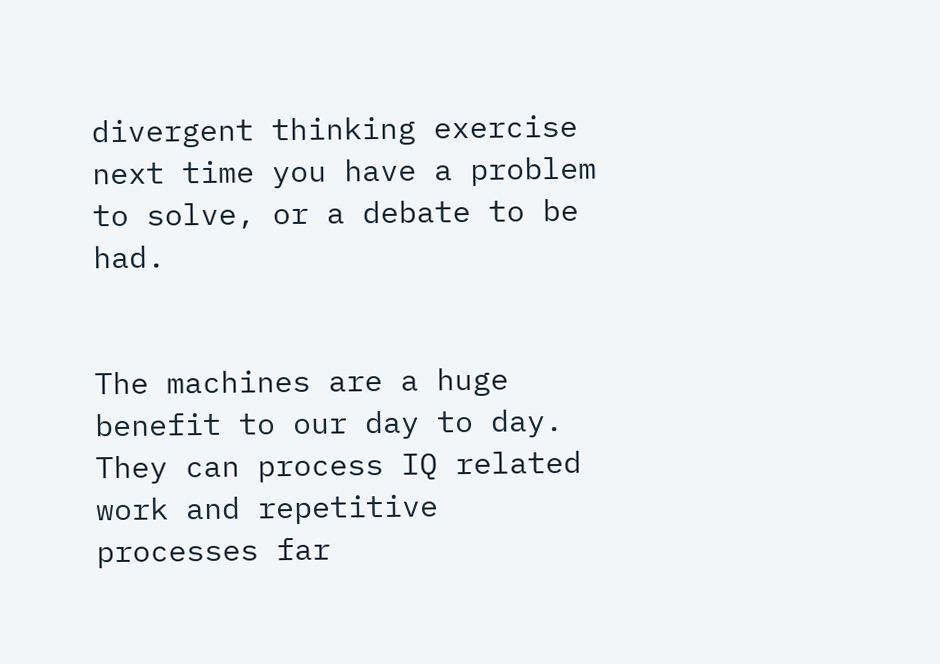divergent thinking exercise next time you have a problem to solve, or a debate to be had.


The machines are a huge benefit to our day to day. They can process IQ related work and repetitive processes far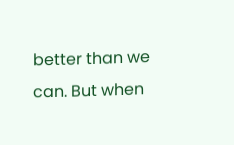better than we can. But when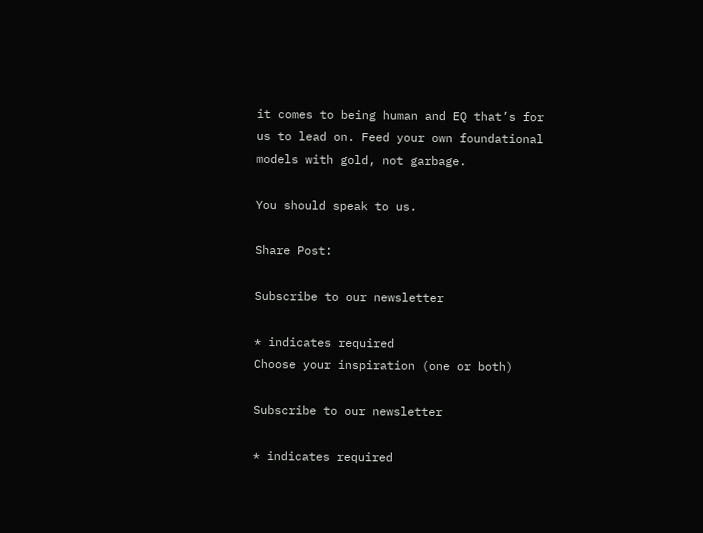it comes to being human and EQ that’s for us to lead on. Feed your own foundational models with gold, not garbage.

You should speak to us.

Share Post:

Subscribe to our newsletter

* indicates required
Choose your inspiration (one or both)

Subscribe to our newsletter

* indicates required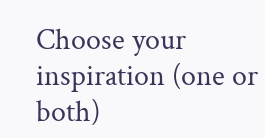Choose your inspiration (one or both)